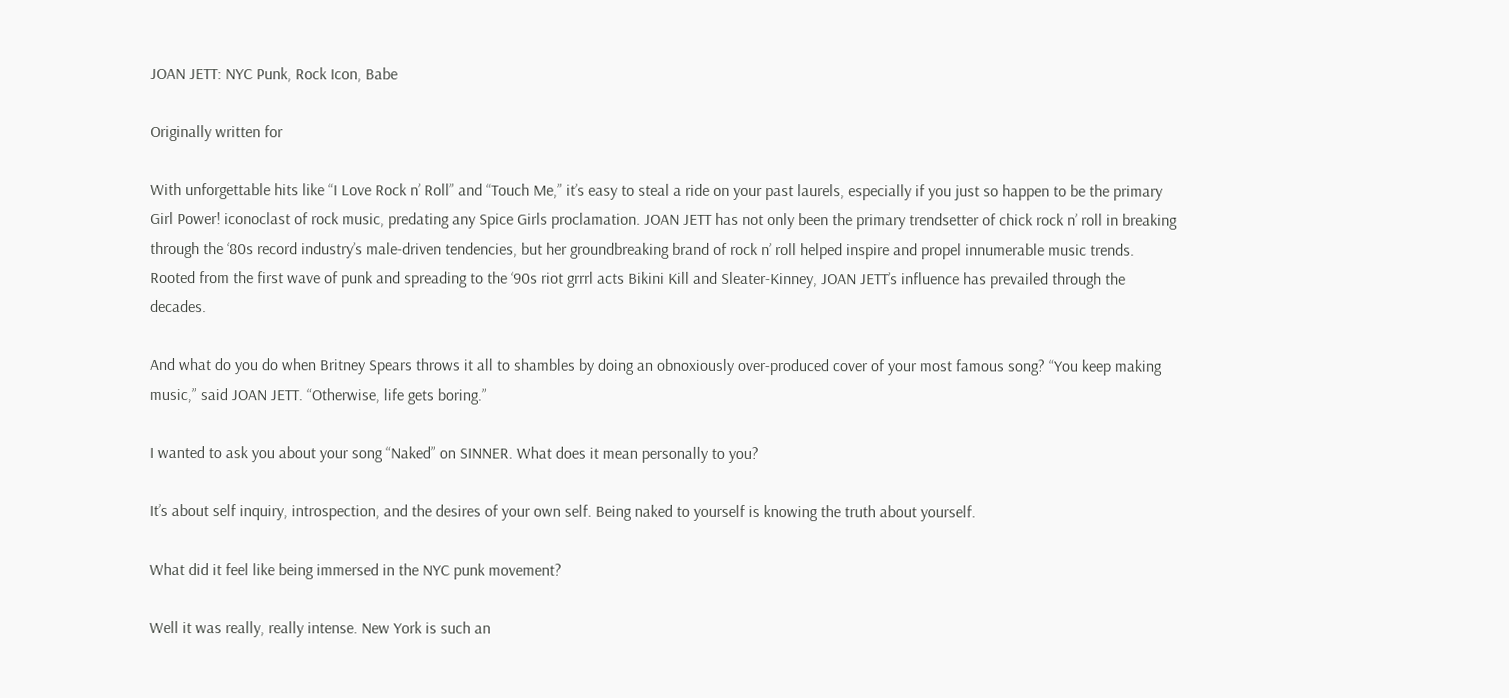JOAN JETT: NYC Punk, Rock Icon, Babe

Originally written for

With unforgettable hits like “I Love Rock n’ Roll” and “Touch Me,” it’s easy to steal a ride on your past laurels, especially if you just so happen to be the primary Girl Power! iconoclast of rock music, predating any Spice Girls proclamation. JOAN JETT has not only been the primary trendsetter of chick rock n’ roll in breaking through the ‘80s record industry’s male-driven tendencies, but her groundbreaking brand of rock n’ roll helped inspire and propel innumerable music trends. Rooted from the first wave of punk and spreading to the ‘90s riot grrrl acts Bikini Kill and Sleater-Kinney, JOAN JETT’s influence has prevailed through the decades.

And what do you do when Britney Spears throws it all to shambles by doing an obnoxiously over-produced cover of your most famous song? “You keep making music,” said JOAN JETT. “Otherwise, life gets boring.”

I wanted to ask you about your song “Naked” on SINNER. What does it mean personally to you?

It’s about self inquiry, introspection, and the desires of your own self. Being naked to yourself is knowing the truth about yourself.

What did it feel like being immersed in the NYC punk movement?

Well it was really, really intense. New York is such an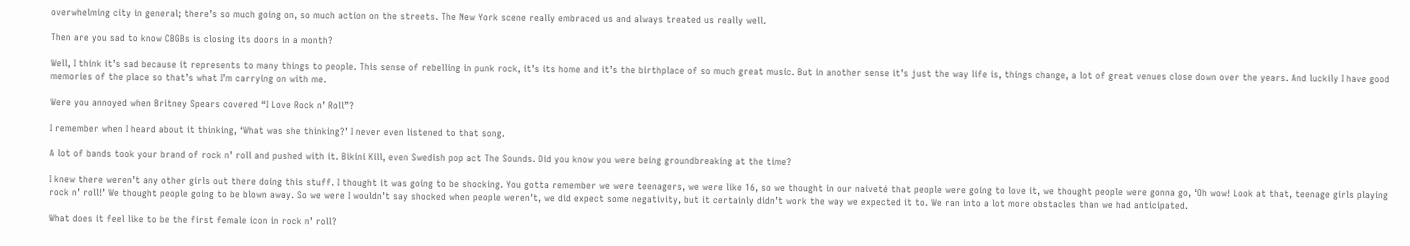overwhelming city in general; there’s so much going on, so much action on the streets. The New York scene really embraced us and always treated us really well.

Then are you sad to know CBGBs is closing its doors in a month?

Well, I think it’s sad because it represents to many things to people. This sense of rebelling in punk rock, it’s its home and it’s the birthplace of so much great music. But in another sense it’s just the way life is, things change, a lot of great venues close down over the years. And luckily I have good memories of the place so that’s what I’m carrying on with me.

Were you annoyed when Britney Spears covered “I Love Rock n’ Roll”?

I remember when I heard about it thinking, ‘What was she thinking?’ I never even listened to that song.

A lot of bands took your brand of rock n’ roll and pushed with it. Bikini Kill, even Swedish pop act The Sounds. Did you know you were being groundbreaking at the time?

I knew there weren’t any other girls out there doing this stuff. I thought it was going to be shocking. You gotta remember we were teenagers, we were like 16, so we thought in our naiveté that people were going to love it, we thought people were gonna go, ‘Oh wow! Look at that, teenage girls playing rock n’ roll!’ We thought people going to be blown away. So we were I wouldn’t say shocked when people weren’t, we did expect some negativity, but it certainly didn’t work the way we expected it to. We ran into a lot more obstacles than we had anticipated.

What does it feel like to be the first female icon in rock n’ roll?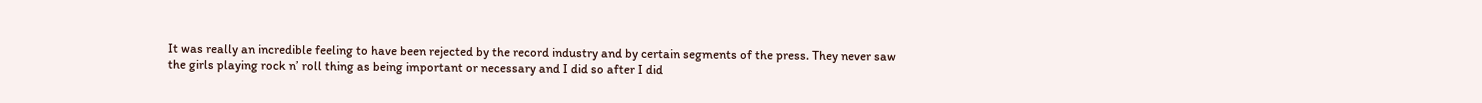It was really an incredible feeling to have been rejected by the record industry and by certain segments of the press. They never saw the girls playing rock n’ roll thing as being important or necessary and I did so after I did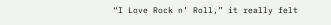“I Love Rock n’ Roll,” it really felt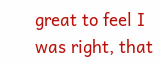great to feel I was right, that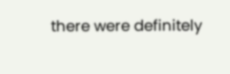there were definitely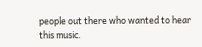people out there who wanted to hear this music.